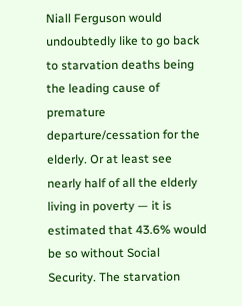Niall Ferguson would undoubtedly like to go back to starvation deaths being the leading cause of premature departure/cessation for the elderly. Or at least see nearly half of all the elderly living in poverty — it is estimated that 43.6% would be so without Social Security. The starvation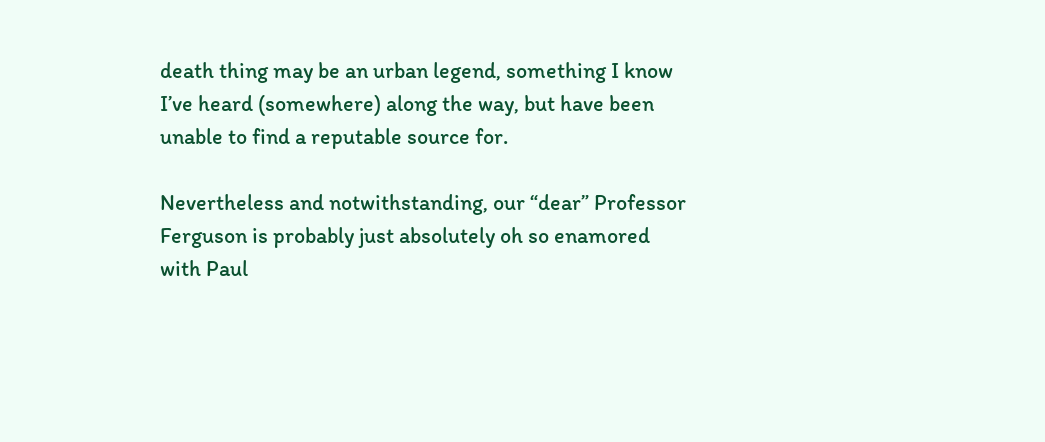death thing may be an urban legend, something I know I’ve heard (somewhere) along the way, but have been unable to find a reputable source for.

Nevertheless and notwithstanding, our “dear” Professor Ferguson is probably just absolutely oh so enamored with Paul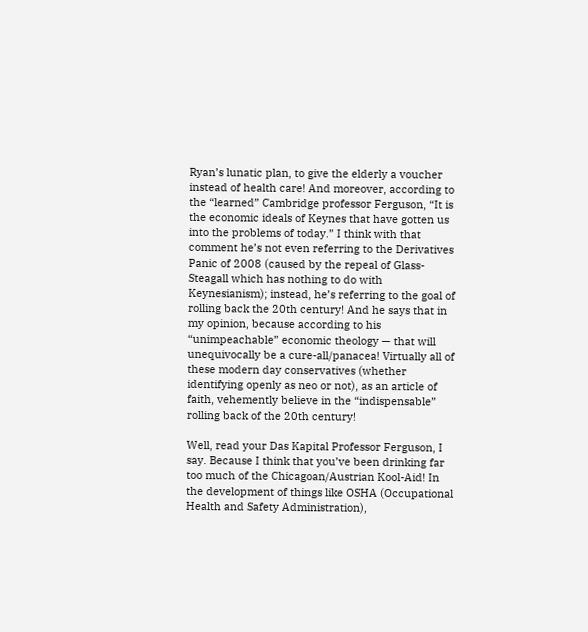Ryan’s lunatic plan, to give the elderly a voucher instead of health care! And moreover, according to the “learned” Cambridge professor Ferguson, “It is the economic ideals of Keynes that have gotten us into the problems of today.” I think with that comment he’s not even referring to the Derivatives Panic of 2008 (caused by the repeal of Glass-Steagall which has nothing to do with Keynesianism); instead, he’s referring to the goal of rolling back the 20th century! And he says that in my opinion, because according to his “unimpeachable” economic theology — that will unequivocally be a cure-all/panacea! Virtually all of these modern day conservatives (whether identifying openly as neo or not), as an article of faith, vehemently believe in the “indispensable” rolling back of the 20th century!

Well, read your Das Kapital Professor Ferguson, I say. Because I think that you’ve been drinking far too much of the Chicagoan/Austrian Kool-Aid! In the development of things like OSHA (Occupational Health and Safety Administration),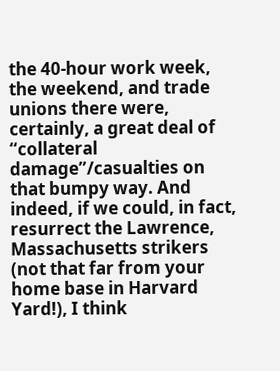the 40-hour work week, the weekend, and trade unions there were, certainly, a great deal of “collateral damage”/casualties on that bumpy way. And indeed, if we could, in fact, resurrect the Lawrence, Massachusetts strikers (not that far from your home base in Harvard Yard!), I think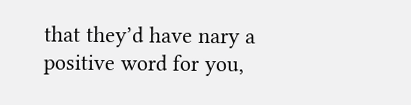that they’d have nary a positive word for you,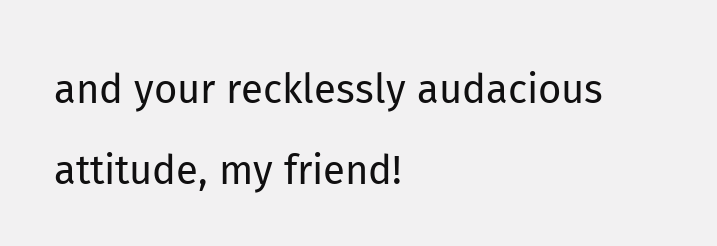and your recklessly audacious attitude, my friend!